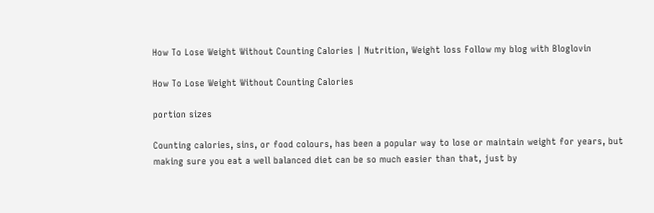How To Lose Weight Without Counting Calories | Nutrition, Weight loss Follow my blog with Bloglovin

How To Lose Weight Without Counting Calories

portion sizes

Counting calories, sins, or food colours, has been a popular way to lose or maintain weight for years, but making sure you eat a well balanced diet can be so much easier than that, just by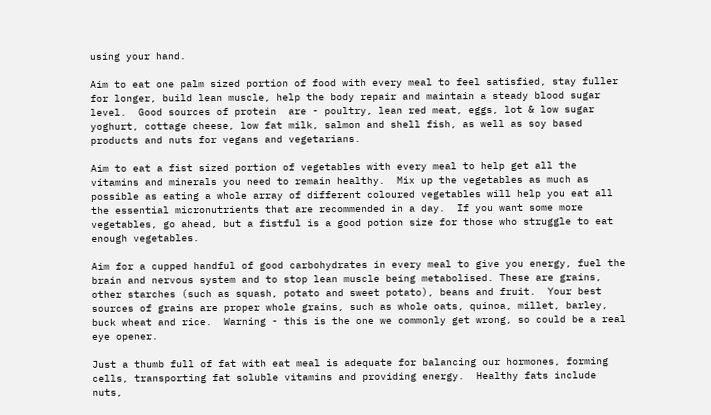using your hand.

Aim to eat one palm sized portion of food with every meal to feel satisfied, stay fuller for longer, build lean muscle, help the body repair and maintain a steady blood sugar level.  Good sources of protein  are - poultry, lean red meat, eggs, lot & low sugar yoghurt, cottage cheese, low fat milk, salmon and shell fish, as well as soy based products and nuts for vegans and vegetarians.

Aim to eat a fist sized portion of vegetables with every meal to help get all the vitamins and minerals you need to remain healthy.  Mix up the vegetables as much as possible as eating a whole array of different coloured vegetables will help you eat all the essential micronutrients that are recommended in a day.  If you want some more vegetables, go ahead, but a fistful is a good potion size for those who struggle to eat enough vegetables.

Aim for a cupped handful of good carbohydrates in every meal to give you energy, fuel the brain and nervous system and to stop lean muscle being metabolised. These are grains, other starches (such as squash, potato and sweet potato), beans and fruit.  Your best sources of grains are proper whole grains, such as whole oats, quinoa, millet, barley, buck wheat and rice.  Warning - this is the one we commonly get wrong, so could be a real eye opener.

Just a thumb full of fat with eat meal is adequate for balancing our hormones, forming cells, transporting fat soluble vitamins and providing energy.  Healthy fats include nuts,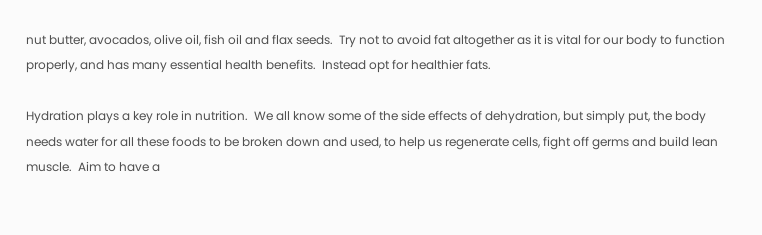nut butter, avocados, olive oil, fish oil and flax seeds.  Try not to avoid fat altogether as it is vital for our body to function properly, and has many essential health benefits.  Instead opt for healthier fats.

Hydration plays a key role in nutrition.  We all know some of the side effects of dehydration, but simply put, the body needs water for all these foods to be broken down and used, to help us regenerate cells, fight off germs and build lean muscle.  Aim to have a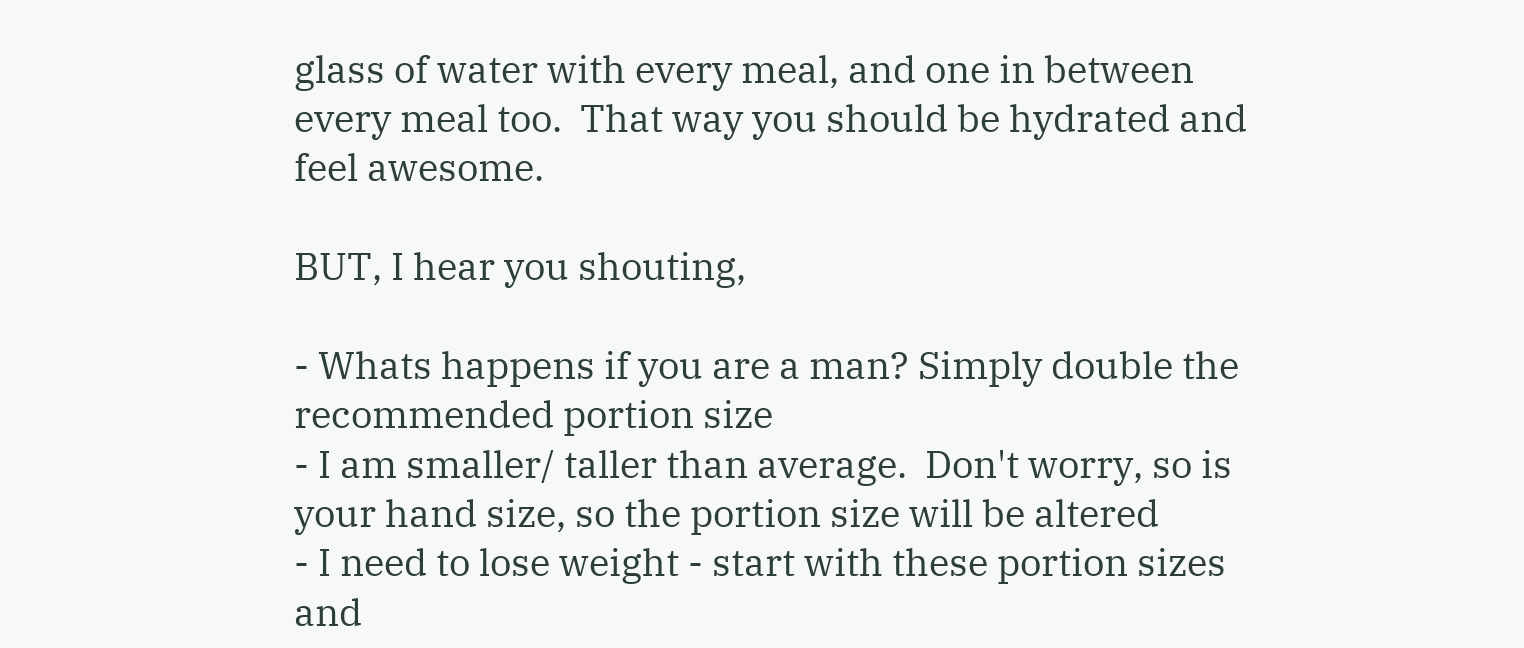glass of water with every meal, and one in between every meal too.  That way you should be hydrated and feel awesome.

BUT, I hear you shouting,

- Whats happens if you are a man? Simply double the recommended portion size
- I am smaller/ taller than average.  Don't worry, so is your hand size, so the portion size will be altered
- I need to lose weight - start with these portion sizes and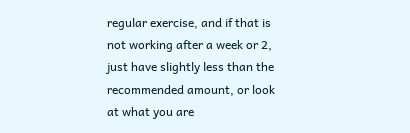regular exercise, and if that is not working after a week or 2, just have slightly less than the recommended amount, or look at what you are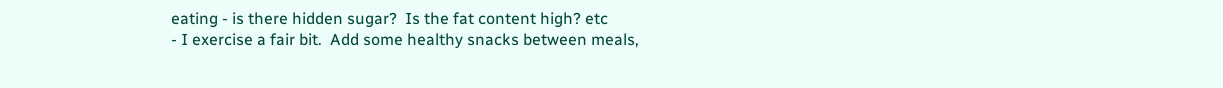eating - is there hidden sugar?  Is the fat content high? etc
- I exercise a fair bit.  Add some healthy snacks between meals,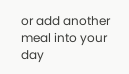or add another meal into your day